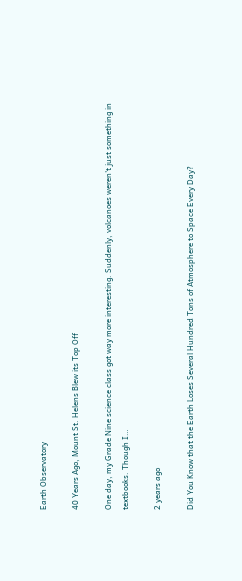Earth Observatory

40 Years Ago, Mount St. Helens Blew its Top Off

One day, my Grade Nine science class got way more interesting. Suddenly, volcanoes weren't just something in textbooks. Though I…

2 years ago

Did You Know that the Earth Loses Several Hundred Tons of Atmosphere to Space Every Day?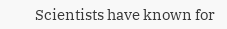Scientists have known for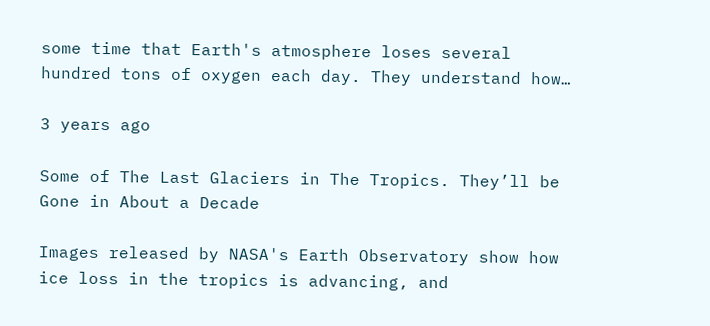some time that Earth's atmosphere loses several hundred tons of oxygen each day. They understand how…

3 years ago

Some of The Last Glaciers in The Tropics. They’ll be Gone in About a Decade

Images released by NASA's Earth Observatory show how ice loss in the tropics is advancing, and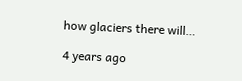how glaciers there will…

4 years ago